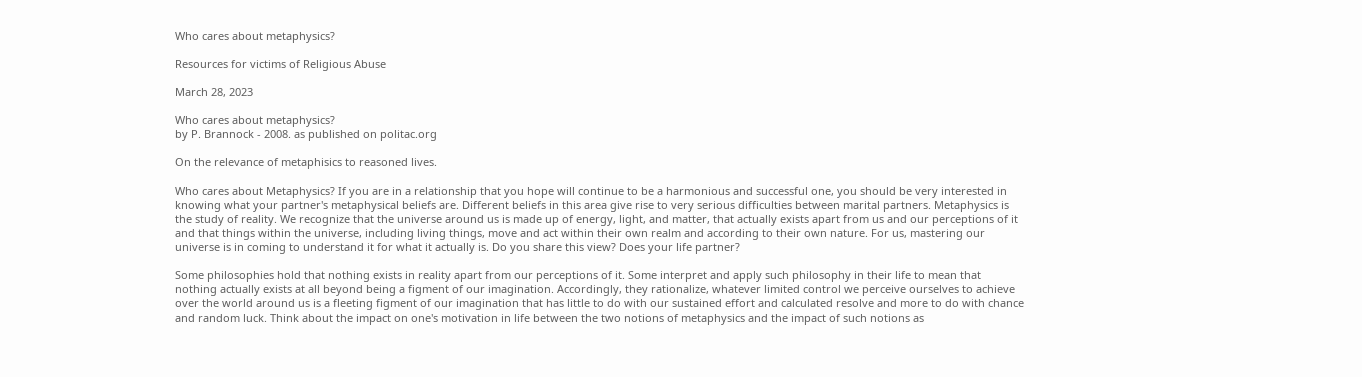Who cares about metaphysics?

Resources for victims of Religious Abuse

March 28, 2023

Who cares about metaphysics?
by P. Brannock - 2008. as published on politac.org

On the relevance of metaphisics to reasoned lives.

Who cares about Metaphysics? If you are in a relationship that you hope will continue to be a harmonious and successful one, you should be very interested in knowing what your partner's metaphysical beliefs are. Different beliefs in this area give rise to very serious difficulties between marital partners. Metaphysics is the study of reality. We recognize that the universe around us is made up of energy, light, and matter, that actually exists apart from us and our perceptions of it and that things within the universe, including living things, move and act within their own realm and according to their own nature. For us, mastering our universe is in coming to understand it for what it actually is. Do you share this view? Does your life partner?

Some philosophies hold that nothing exists in reality apart from our perceptions of it. Some interpret and apply such philosophy in their life to mean that nothing actually exists at all beyond being a figment of our imagination. Accordingly, they rationalize, whatever limited control we perceive ourselves to achieve over the world around us is a fleeting figment of our imagination that has little to do with our sustained effort and calculated resolve and more to do with chance and random luck. Think about the impact on one's motivation in life between the two notions of metaphysics and the impact of such notions as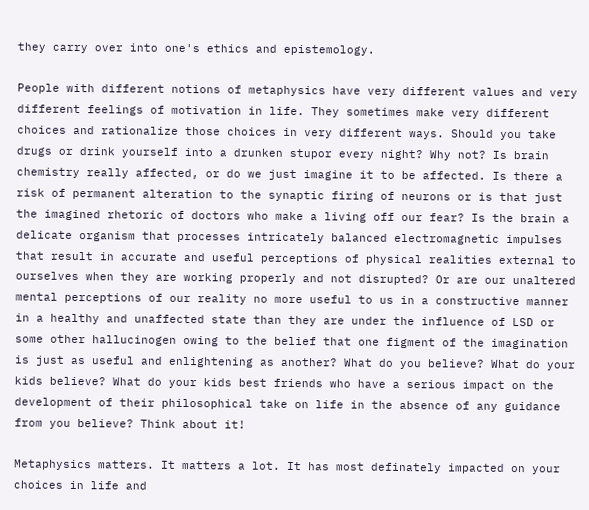they carry over into one's ethics and epistemology.

People with different notions of metaphysics have very different values and very different feelings of motivation in life. They sometimes make very different choices and rationalize those choices in very different ways. Should you take drugs or drink yourself into a drunken stupor every night? Why not? Is brain chemistry really affected, or do we just imagine it to be affected. Is there a risk of permanent alteration to the synaptic firing of neurons or is that just the imagined rhetoric of doctors who make a living off our fear? Is the brain a delicate organism that processes intricately balanced electromagnetic impulses that result in accurate and useful perceptions of physical realities external to ourselves when they are working properly and not disrupted? Or are our unaltered mental perceptions of our reality no more useful to us in a constructive manner in a healthy and unaffected state than they are under the influence of LSD or some other hallucinogen owing to the belief that one figment of the imagination is just as useful and enlightening as another? What do you believe? What do your kids believe? What do your kids best friends who have a serious impact on the development of their philosophical take on life in the absence of any guidance from you believe? Think about it!

Metaphysics matters. It matters a lot. It has most definately impacted on your choices in life and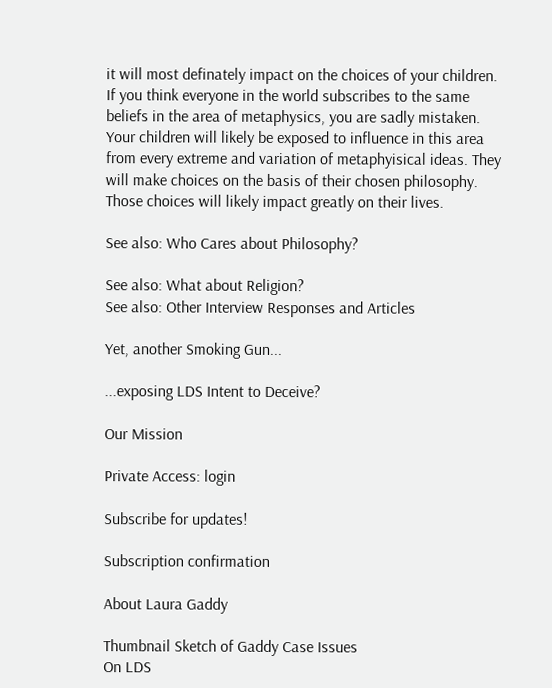it will most definately impact on the choices of your children. If you think everyone in the world subscribes to the same beliefs in the area of metaphysics, you are sadly mistaken. Your children will likely be exposed to influence in this area from every extreme and variation of metaphyisical ideas. They will make choices on the basis of their chosen philosophy. Those choices will likely impact greatly on their lives.

See also: Who Cares about Philosophy?

See also: What about Religion?
See also: Other Interview Responses and Articles

Yet, another Smoking Gun...

...exposing LDS Intent to Deceive?

Our Mission

Private Access: login

Subscribe for updates!

Subscription confirmation

About Laura Gaddy

Thumbnail Sketch of Gaddy Case Issues
On LDS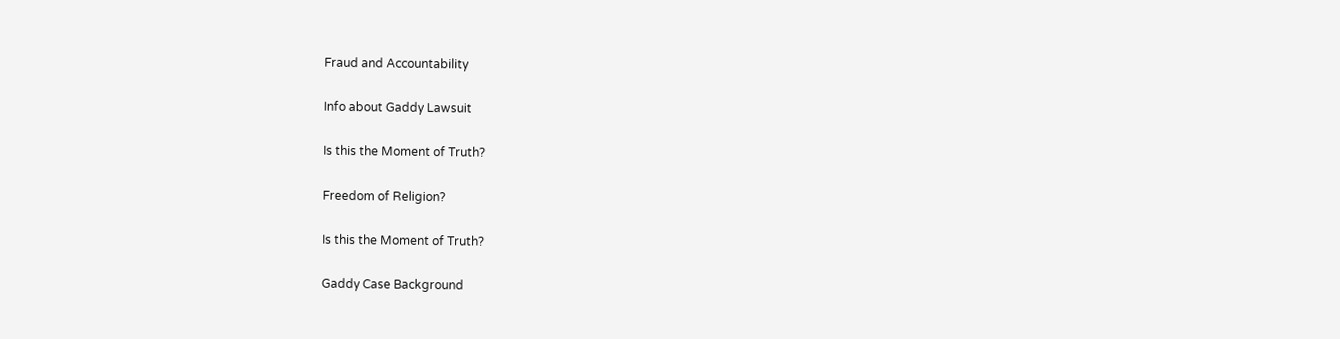Fraud and Accountability

Info about Gaddy Lawsuit

Is this the Moment of Truth?

Freedom of Religion?

Is this the Moment of Truth?

Gaddy Case Background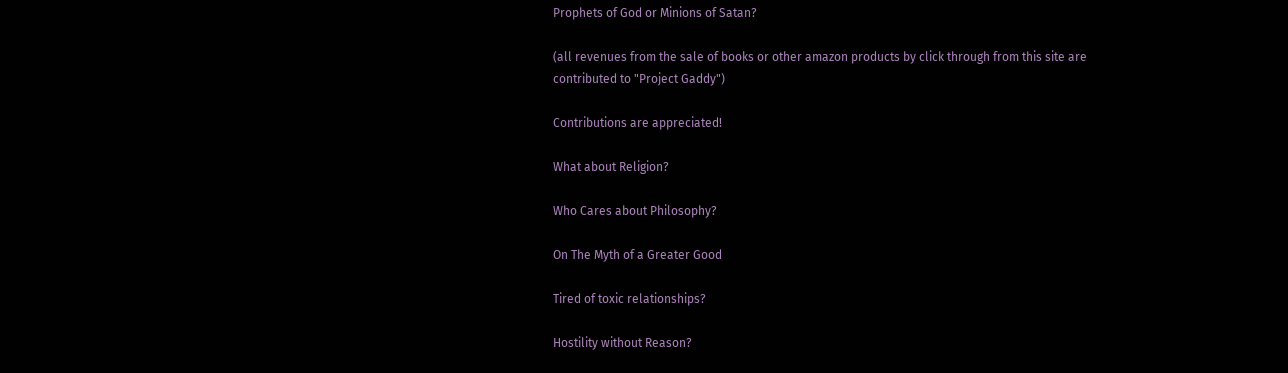Prophets of God or Minions of Satan?

(all revenues from the sale of books or other amazon products by click through from this site are contributed to "Project Gaddy")

Contributions are appreciated!

What about Religion?

Who Cares about Philosophy?

On The Myth of a Greater Good

Tired of toxic relationships?

Hostility without Reason?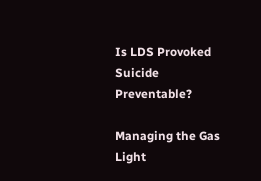Is LDS Provoked Suicide Preventable?

Managing the Gas Light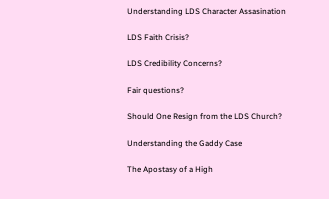Understanding LDS Character Assasination

LDS Faith Crisis?

LDS Credibility Concerns?

Fair questions?

Should One Resign from the LDS Church?

Understanding the Gaddy Case

The Apostasy of a High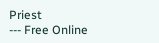Priest
--- Free Online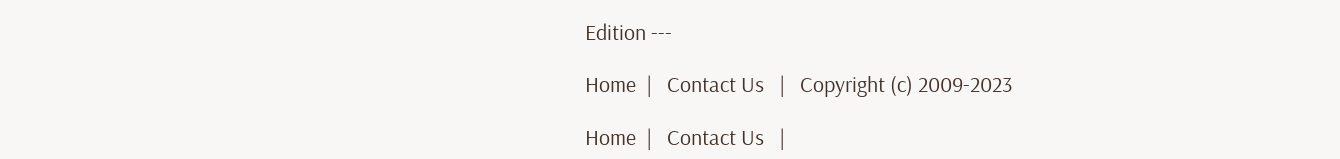Edition ---

Home  |   Contact Us   |   Copyright (c) 2009-2023

Home  |   Contact Us   |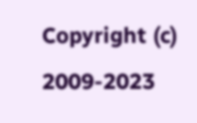Copyright (c) 2009-2023